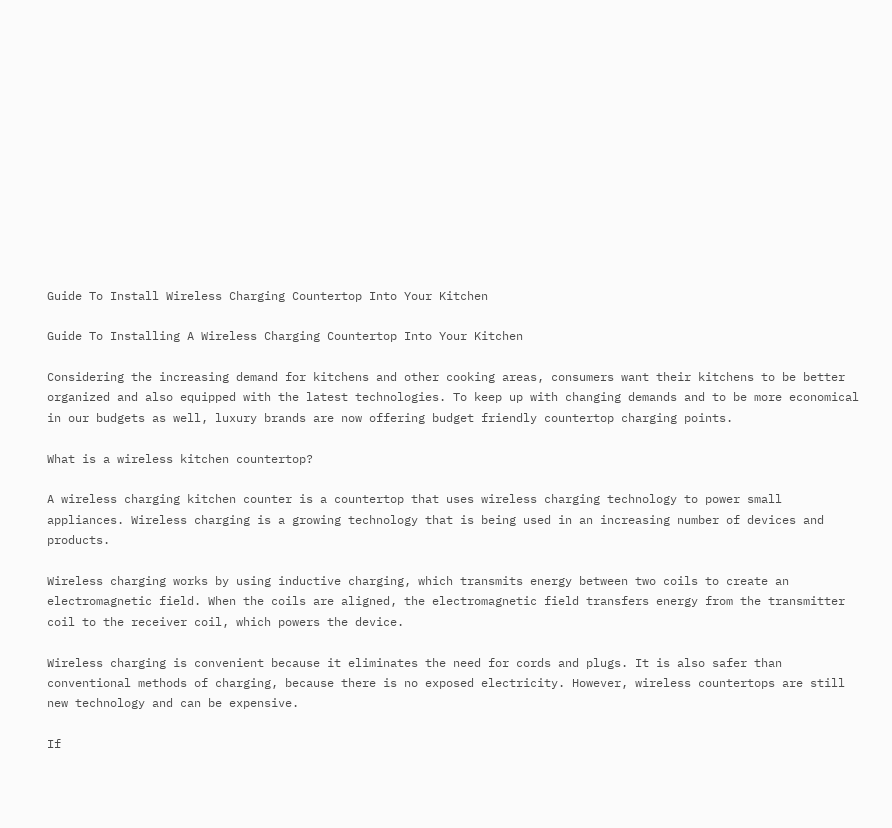Guide To Install Wireless Charging Countertop Into Your Kitchen

Guide To Installing A Wireless Charging Countertop Into Your Kitchen

Considering the increasing demand for kitchens and other cooking areas, consumers want their kitchens to be better organized and also equipped with the latest technologies. To keep up with changing demands and to be more economical in our budgets as well, luxury brands are now offering budget friendly countertop charging points.

What is a wireless kitchen countertop?

A wireless charging kitchen counter is a countertop that uses wireless charging technology to power small appliances. Wireless charging is a growing technology that is being used in an increasing number of devices and products.

Wireless charging works by using inductive charging, which transmits energy between two coils to create an electromagnetic field. When the coils are aligned, the electromagnetic field transfers energy from the transmitter coil to the receiver coil, which powers the device.

Wireless charging is convenient because it eliminates the need for cords and plugs. It is also safer than conventional methods of charging, because there is no exposed electricity. However, wireless countertops are still new technology and can be expensive.

If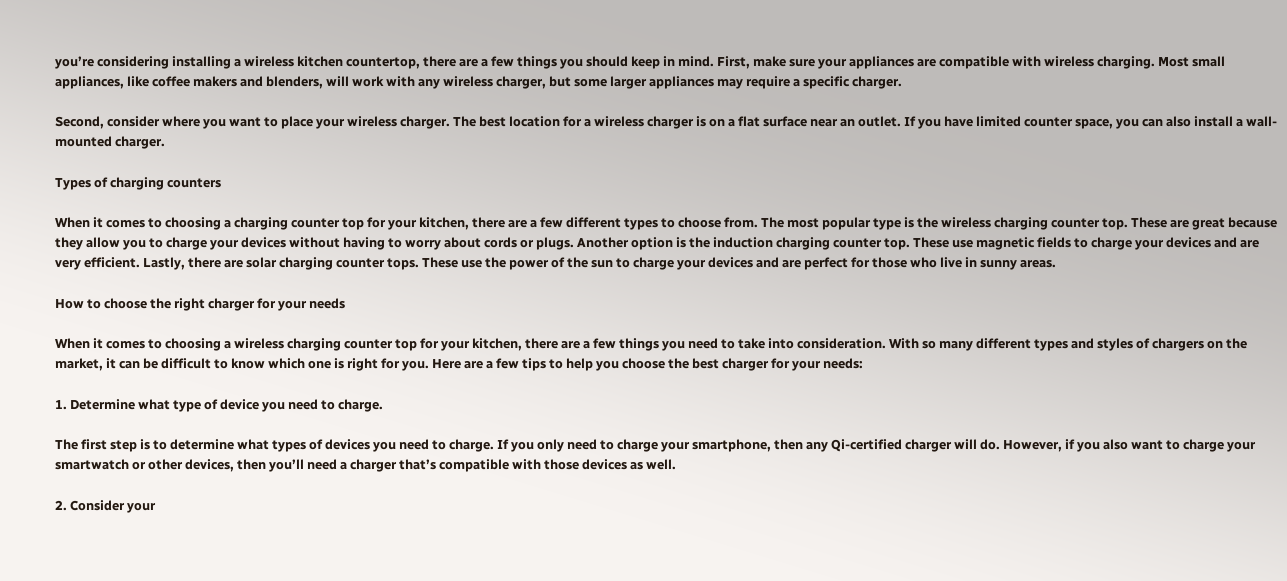you’re considering installing a wireless kitchen countertop, there are a few things you should keep in mind. First, make sure your appliances are compatible with wireless charging. Most small appliances, like coffee makers and blenders, will work with any wireless charger, but some larger appliances may require a specific charger.

Second, consider where you want to place your wireless charger. The best location for a wireless charger is on a flat surface near an outlet. If you have limited counter space, you can also install a wall-mounted charger.

Types of charging counters

When it comes to choosing a charging counter top for your kitchen, there are a few different types to choose from. The most popular type is the wireless charging counter top. These are great because they allow you to charge your devices without having to worry about cords or plugs. Another option is the induction charging counter top. These use magnetic fields to charge your devices and are very efficient. Lastly, there are solar charging counter tops. These use the power of the sun to charge your devices and are perfect for those who live in sunny areas.

How to choose the right charger for your needs

When it comes to choosing a wireless charging counter top for your kitchen, there are a few things you need to take into consideration. With so many different types and styles of chargers on the market, it can be difficult to know which one is right for you. Here are a few tips to help you choose the best charger for your needs:

1. Determine what type of device you need to charge.

The first step is to determine what types of devices you need to charge. If you only need to charge your smartphone, then any Qi-certified charger will do. However, if you also want to charge your smartwatch or other devices, then you’ll need a charger that’s compatible with those devices as well.

2. Consider your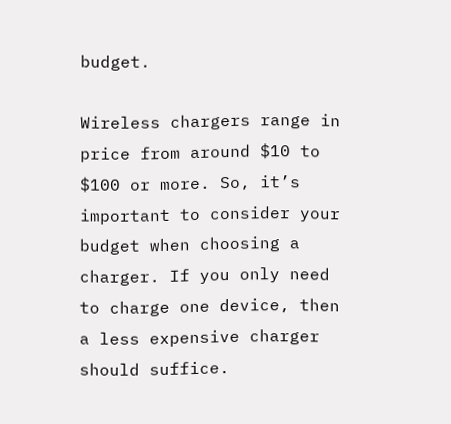budget.

Wireless chargers range in price from around $10 to $100 or more. So, it’s important to consider your budget when choosing a charger. If you only need to charge one device, then a less expensive charger should suffice.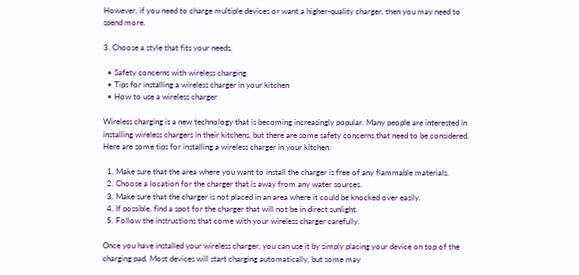However, if you need to charge multiple devices or want a higher-quality charger, then you may need to spend more.

3. Choose a style that fits your needs.

  • Safety concerns with wireless charging
  • Tips for installing a wireless charger in your kitchen
  • How to use a wireless charger

Wireless charging is a new technology that is becoming increasingly popular. Many people are interested in installing wireless chargers in their kitchens, but there are some safety concerns that need to be considered. Here are some tips for installing a wireless charger in your kitchen:

  1. Make sure that the area where you want to install the charger is free of any flammable materials.
  2. Choose a location for the charger that is away from any water sources.
  3. Make sure that the charger is not placed in an area where it could be knocked over easily.
  4. If possible, find a spot for the charger that will not be in direct sunlight.
  5. Follow the instructions that come with your wireless charger carefully.

Once you have installed your wireless charger, you can use it by simply placing your device on top of the charging pad. Most devices will start charging automatically, but some may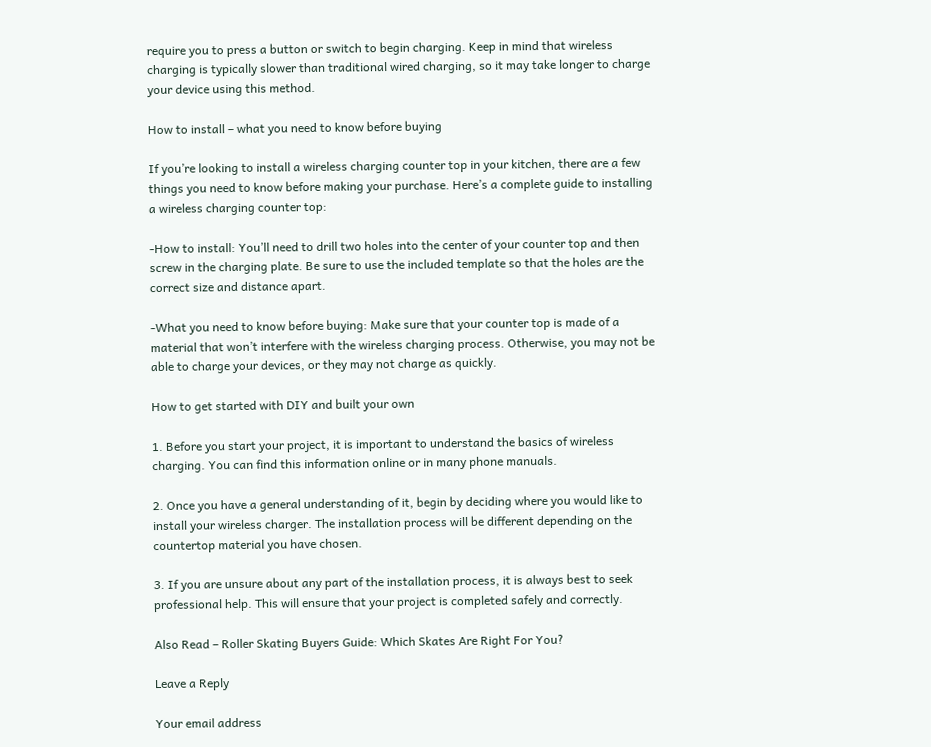require you to press a button or switch to begin charging. Keep in mind that wireless charging is typically slower than traditional wired charging, so it may take longer to charge your device using this method.

How to install – what you need to know before buying

If you’re looking to install a wireless charging counter top in your kitchen, there are a few things you need to know before making your purchase. Here’s a complete guide to installing a wireless charging counter top:

-How to install: You’ll need to drill two holes into the center of your counter top and then screw in the charging plate. Be sure to use the included template so that the holes are the correct size and distance apart.

-What you need to know before buying: Make sure that your counter top is made of a material that won’t interfere with the wireless charging process. Otherwise, you may not be able to charge your devices, or they may not charge as quickly.

How to get started with DIY and built your own

1. Before you start your project, it is important to understand the basics of wireless charging. You can find this information online or in many phone manuals.

2. Once you have a general understanding of it, begin by deciding where you would like to install your wireless charger. The installation process will be different depending on the countertop material you have chosen.

3. If you are unsure about any part of the installation process, it is always best to seek professional help. This will ensure that your project is completed safely and correctly.

Also Read – Roller Skating Buyers Guide: Which Skates Are Right For You?

Leave a Reply

Your email address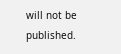will not be published.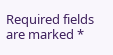Required fields are marked *